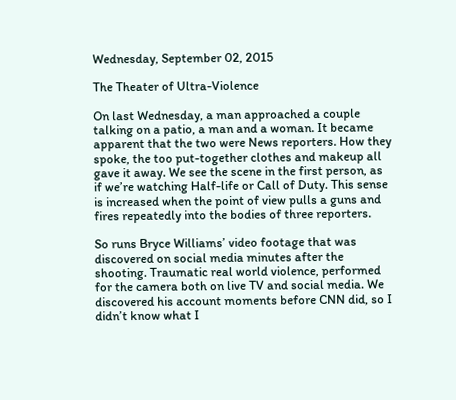Wednesday, September 02, 2015

The Theater of Ultra-Violence

On last Wednesday, a man approached a couple talking on a patio, a man and a woman. It became apparent that the two were News reporters. How they spoke, the too put-together clothes and makeup all gave it away. We see the scene in the first person, as if we’re watching Half-life or Call of Duty. This sense is increased when the point of view pulls a guns and fires repeatedly into the bodies of three reporters.

So runs Bryce Williams’ video footage that was discovered on social media minutes after the shooting. Traumatic real world violence, performed for the camera both on live TV and social media. We discovered his account moments before CNN did, so I didn’t know what I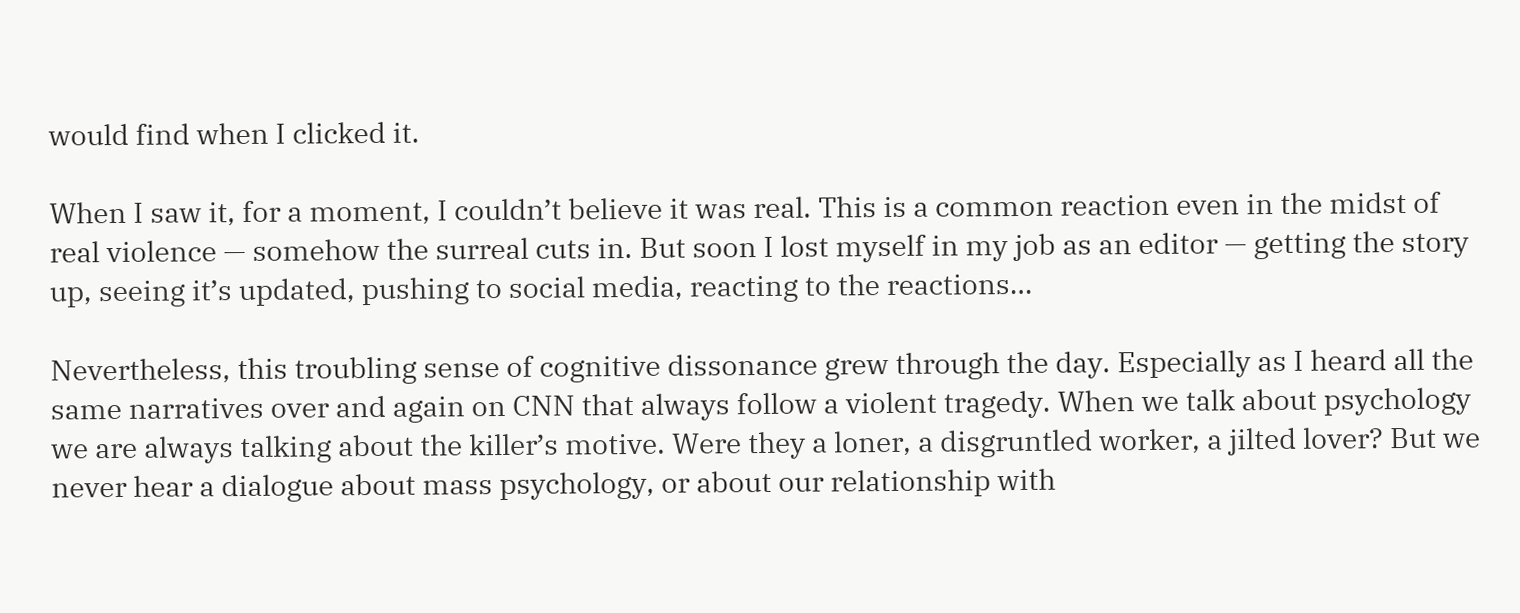would find when I clicked it.

When I saw it, for a moment, I couldn’t believe it was real. This is a common reaction even in the midst of real violence — somehow the surreal cuts in. But soon I lost myself in my job as an editor — getting the story up, seeing it’s updated, pushing to social media, reacting to the reactions…

Nevertheless, this troubling sense of cognitive dissonance grew through the day. Especially as I heard all the same narratives over and again on CNN that always follow a violent tragedy. When we talk about psychology we are always talking about the killer’s motive. Were they a loner, a disgruntled worker, a jilted lover? But we never hear a dialogue about mass psychology, or about our relationship with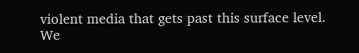violent media that gets past this surface level. We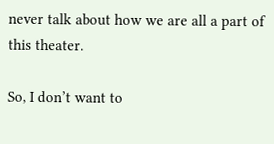never talk about how we are all a part of this theater.

So, I don’t want to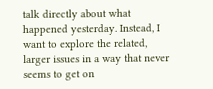talk directly about what happened yesterday. Instead, I want to explore the related, larger issues in a way that never seems to get on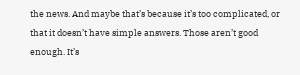the news. And maybe that’s because it’s too complicated, or that it doesn’t have simple answers. Those aren’t good enough. It’s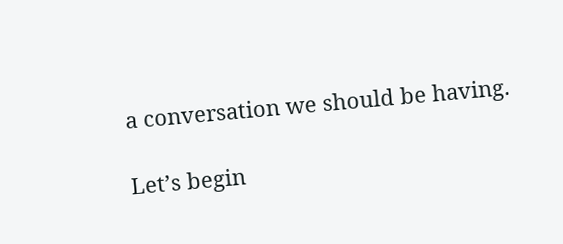a conversation we should be having.

Let’s begin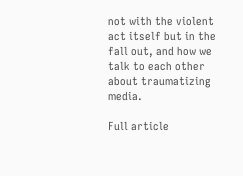not with the violent act itself but in the fall out, and how we talk to each other about traumatizing media.

Full article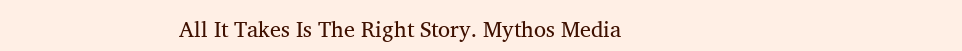All It Takes Is The Right Story. Mythos Media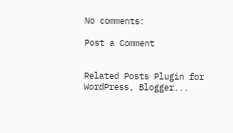No comments:

Post a Comment


Related Posts Plugin for WordPress, Blogger...